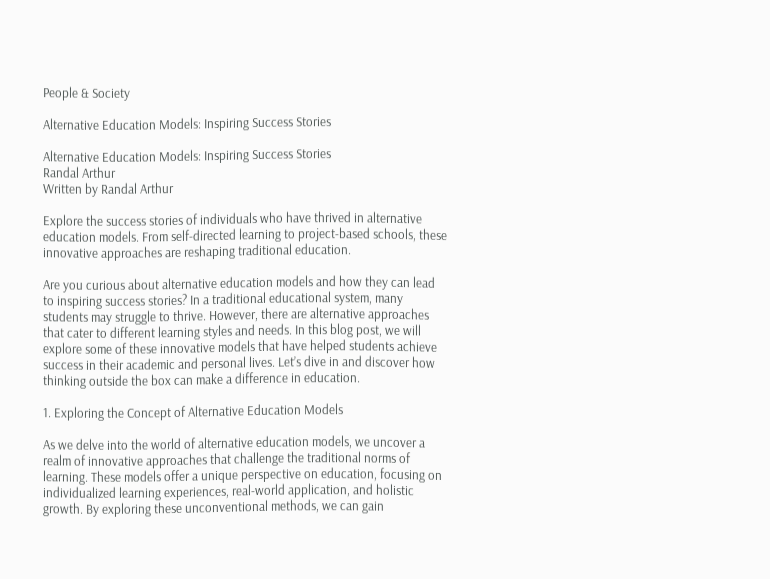People & Society

Alternative Education Models: Inspiring Success Stories

Alternative Education Models: Inspiring Success Stories
Randal Arthur
Written by Randal Arthur

Explore the success stories of individuals who have thrived in alternative education models. From self-directed learning to project-based schools, these innovative approaches are reshaping traditional education.

Are you curious about alternative education models and how they can lead to inspiring success stories? In a traditional educational system, many students may struggle to thrive. However, there are alternative approaches that cater to different learning styles and needs. In this blog post, we will explore some of these innovative models that have helped students achieve success in their academic and personal lives. Let’s dive in and discover how thinking outside the box can make a difference in education.

1. Exploring the Concept of Alternative Education Models

As we delve into the world of alternative education models, we uncover a realm of innovative approaches that challenge the traditional norms of learning. These models offer a unique perspective on education, focusing on individualized learning experiences, real-world application, and holistic growth. By exploring these unconventional methods, we can gain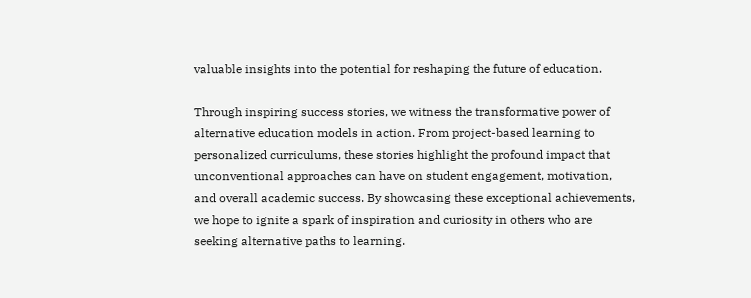valuable insights into the potential for reshaping the future of education.

Through inspiring success stories, we witness the transformative power of alternative education models in action. From project-based learning to personalized curriculums, these stories highlight the profound impact that unconventional approaches can have on student engagement, motivation, and overall academic success. By showcasing these exceptional achievements, we hope to ignite a spark of inspiration and curiosity in others who are seeking alternative paths to learning.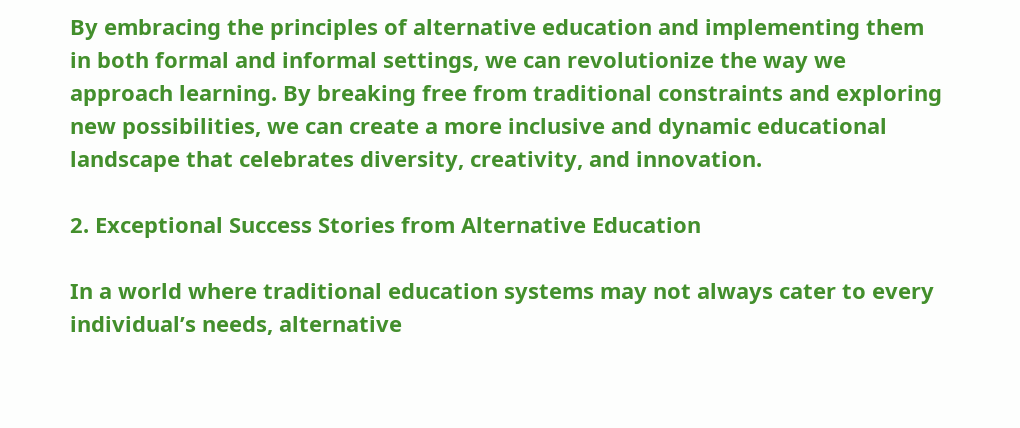By embracing the principles of alternative education and implementing them in both formal and informal settings, we can revolutionize the way we approach learning. By breaking free from traditional constraints and exploring new possibilities, we can create a more inclusive and dynamic educational landscape that celebrates diversity, creativity, and innovation.

2. Exceptional Success Stories from Alternative Education

In a world where traditional education systems may not always cater to every individual’s needs, alternative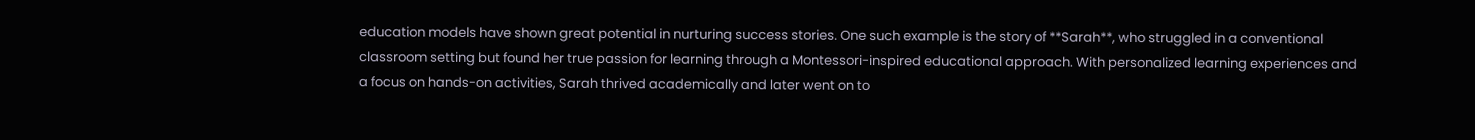education models have shown great potential in nurturing success stories. One such example is the story of **Sarah**, who struggled in a conventional classroom setting but found her true passion for learning through a Montessori-inspired educational approach. With personalized learning experiences and a focus on hands-on activities, Sarah thrived academically and later went on to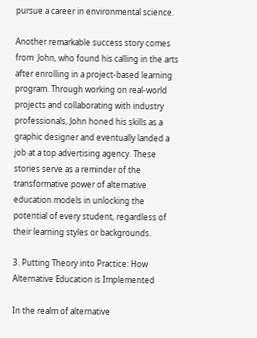pursue a career in environmental science.

Another remarkable success story comes from  John, who found his calling in the arts after enrolling in a project-based learning program. Through working on real-world projects and collaborating with industry professionals, John honed his skills as a graphic designer and eventually landed a job at a top advertising agency. These stories serve as a reminder of the transformative power of alternative education models in unlocking the potential of every student, regardless of their learning styles or backgrounds.

3. Putting Theory into Practice: How Alternative Education is Implemented

In the realm of alternative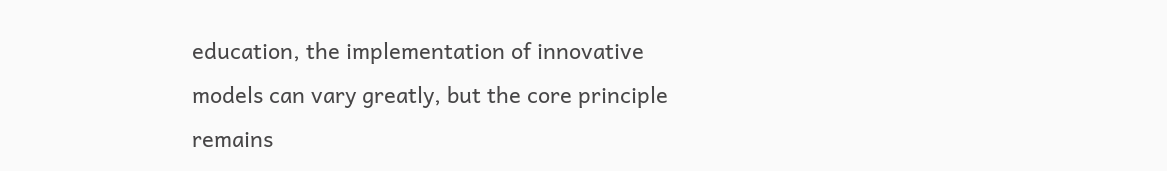education, the implementation of innovative models can vary greatly, but the core principle remains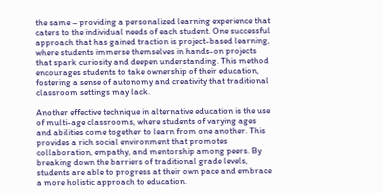the same – providing a personalized learning experience that caters to the individual needs of each student. One successful approach that has gained traction is project-based learning, where students immerse themselves in hands-on projects that spark curiosity and deepen understanding. This method encourages students to take ownership of their education, fostering a sense of autonomy and creativity that traditional classroom settings may lack.

Another effective technique in alternative education is the use of multi-age classrooms, where students of varying ages and abilities come together to learn from one another. This provides a rich social environment that promotes collaboration, empathy, and mentorship among peers. By breaking down the barriers of traditional grade levels, students are able to progress at their own pace and embrace a more holistic approach to education.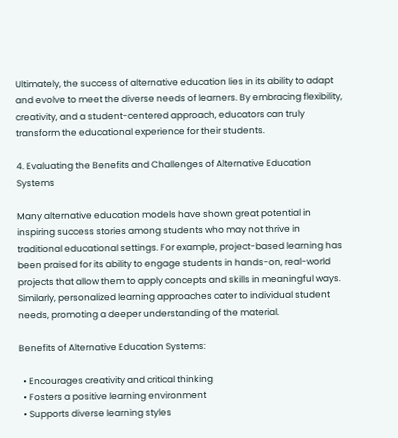Ultimately, the success of alternative education lies in its ability to adapt and evolve to meet the diverse needs of learners. By embracing flexibility, creativity, and a student-centered approach, educators can truly transform the educational experience for their students.

4. Evaluating the Benefits and Challenges of Alternative Education Systems

Many alternative education models have shown great potential in inspiring success stories among students who may not thrive in traditional educational settings. For example, project-based learning has been praised for its ability to engage students in hands-on, real-world projects that allow them to apply concepts and skills in meaningful ways. Similarly, personalized learning approaches cater to individual student needs, promoting a deeper understanding of the material.

Benefits of Alternative Education Systems:

  • Encourages creativity and critical thinking
  • Fosters a positive learning environment
  • Supports diverse learning styles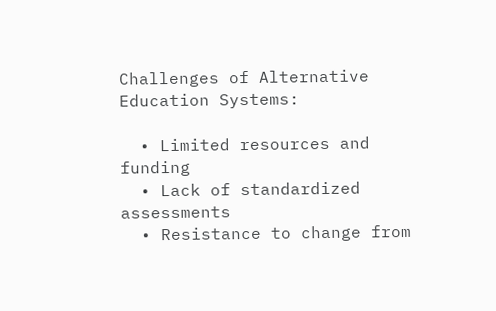Challenges of Alternative Education Systems:

  • Limited resources and funding
  • Lack of standardized assessments
  • Resistance to change from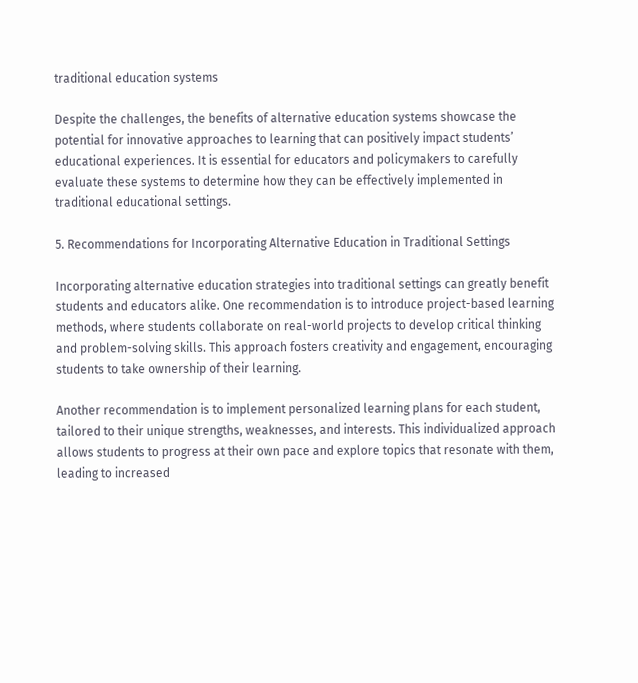traditional education systems

Despite the challenges, the benefits of alternative education systems showcase the potential for innovative approaches to learning that can positively impact students’ educational experiences. It is essential for educators and policymakers to carefully evaluate these systems to determine how they can be effectively implemented in traditional educational settings.

5. Recommendations for Incorporating Alternative Education in Traditional Settings

Incorporating alternative education strategies into traditional settings can greatly benefit students and educators alike. One recommendation is to introduce project-based learning methods, where students collaborate on real-world projects to develop critical thinking and problem-solving skills. This approach fosters creativity and engagement, encouraging students to take ownership of their learning.

Another recommendation is to implement personalized learning plans for each student, tailored to their unique strengths, weaknesses, and interests. This individualized approach allows students to progress at their own pace and explore topics that resonate with them, leading to increased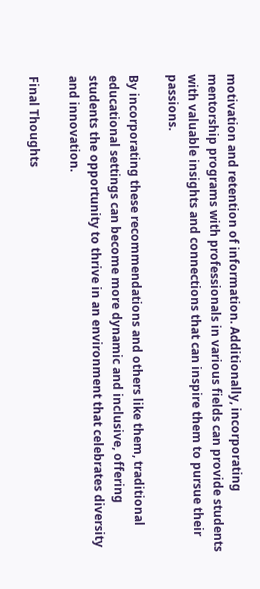motivation and retention of information. Additionally, incorporating mentorship programs with professionals in various fields can provide students with valuable insights and connections that can inspire them to pursue their passions.

By incorporating these recommendations and others like them, traditional educational settings can become more dynamic and inclusive, offering students the opportunity to thrive in an environment that celebrates diversity and innovation.

Final Thoughts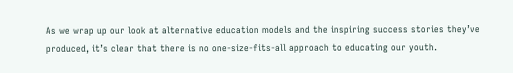As we wrap up our look at alternative education models and the inspiring success stories they’ve produced, it’s clear that there is no one-size-fits-all approach to educating our youth.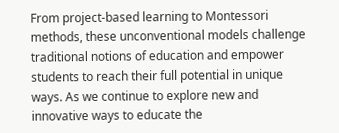From project-based learning to Montessori methods, these unconventional models challenge traditional notions of education and empower students to reach their full potential in unique ways. As we continue to explore new and innovative ways to educate the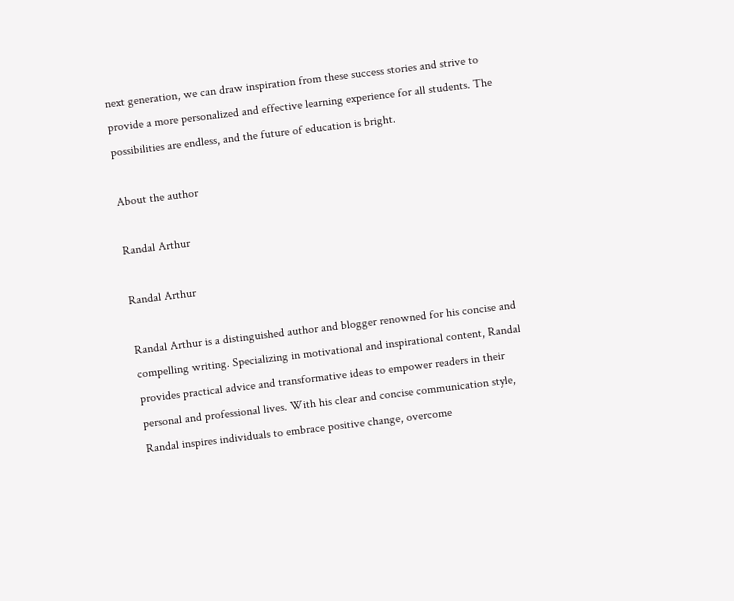next generation, we can draw inspiration from these success stories and strive to provide a more personalized and effective learning experience for all students. The possibilities are endless, and the future of education is bright.

About the author

Randal Arthur

Randal Arthur

Randal Arthur is a distinguished author and blogger renowned for his concise and compelling writing. Specializing in motivational and inspirational content, Randal provides practical advice and transformative ideas to empower readers in their personal and professional lives. With his clear and concise communication style, Randal inspires individuals to embrace positive change, overcome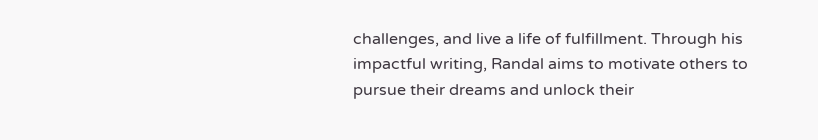challenges, and live a life of fulfillment. Through his impactful writing, Randal aims to motivate others to pursue their dreams and unlock their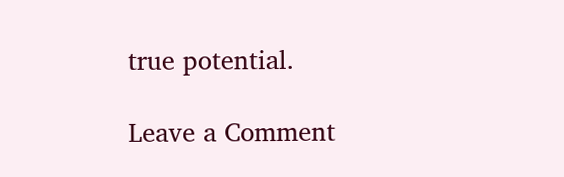true potential.

Leave a Comment